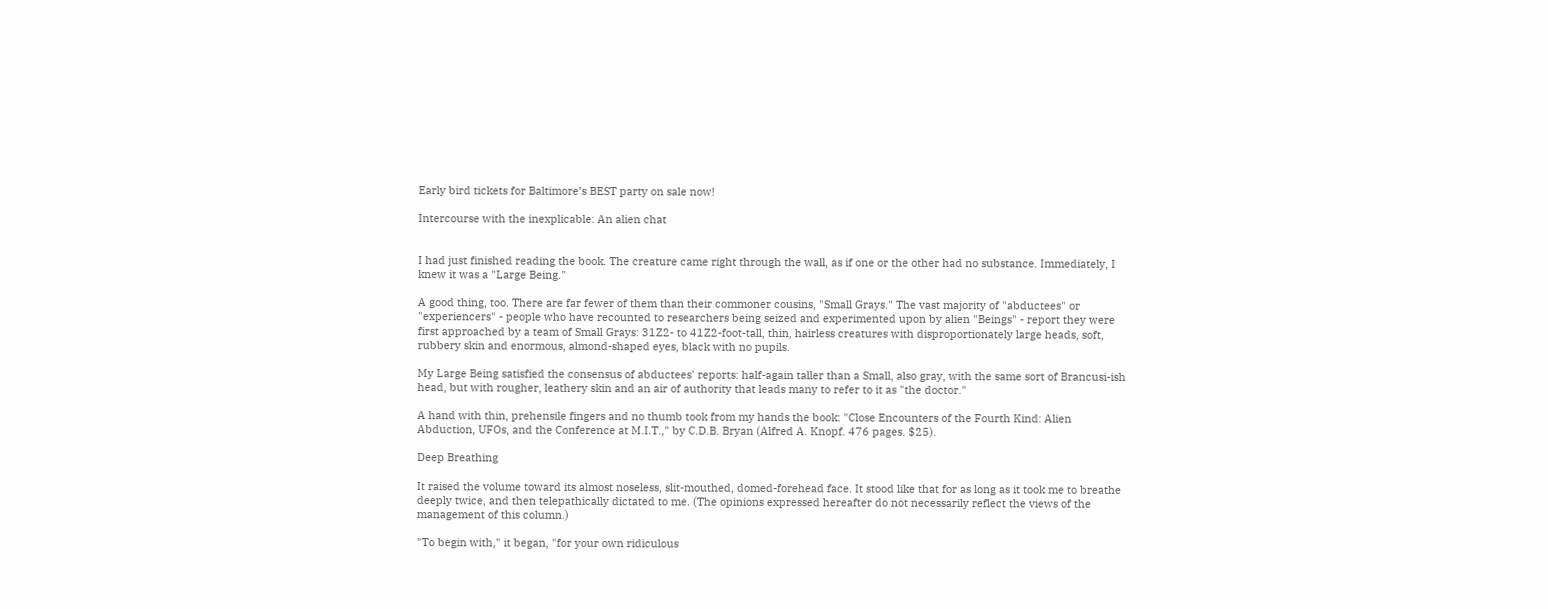Early bird tickets for Baltimore’s BEST party on sale now!

Intercourse with the inexplicable: An alien chat


I had just finished reading the book. The creature came right through the wall, as if one or the other had no substance. Immediately, I knew it was a "Large Being."

A good thing, too. There are far fewer of them than their commoner cousins, "Small Grays." The vast majority of "abductees" or "experiencers" - people who have recounted to researchers being seized and experimented upon by alien "Beings" - report they were first approached by a team of Small Grays: 31Z2- to 41Z2-foot-tall, thin, hairless creatures with disproportionately large heads, soft, rubbery skin and enormous, almond-shaped eyes, black with no pupils.

My Large Being satisfied the consensus of abductees' reports: half-again taller than a Small, also gray, with the same sort of Brancusi-ish head, but with rougher, leathery skin and an air of authority that leads many to refer to it as "the doctor."

A hand with thin, prehensile fingers and no thumb took from my hands the book: "Close Encounters of the Fourth Kind: Alien Abduction, UFOs, and the Conference at M.I.T.," by C.D.B. Bryan (Alfred A. Knopf. 476 pages. $25).

Deep Breathing

It raised the volume toward its almost noseless, slit-mouthed, domed-forehead face. It stood like that for as long as it took me to breathe deeply twice, and then telepathically dictated to me. (The opinions expressed hereafter do not necessarily reflect the views of the management of this column.)

"To begin with," it began, "for your own ridiculous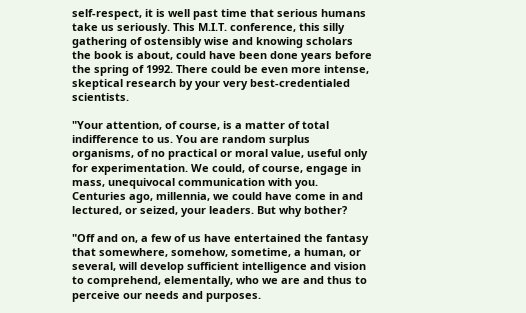self-respect, it is well past time that serious humans take us seriously. This M.I.T. conference, this silly gathering of ostensibly wise and knowing scholars the book is about, could have been done years before the spring of 1992. There could be even more intense, skeptical research by your very best-credentialed scientists.

"Your attention, of course, is a matter of total indifference to us. You are random surplus organisms, of no practical or moral value, useful only for experimentation. We could, of course, engage in mass, unequivocal communication with you. Centuries ago, millennia, we could have come in and lectured, or seized, your leaders. But why bother?

"Off and on, a few of us have entertained the fantasy that somewhere, somehow, sometime, a human, or several, will develop sufficient intelligence and vision to comprehend, elementally, who we are and thus to perceive our needs and purposes.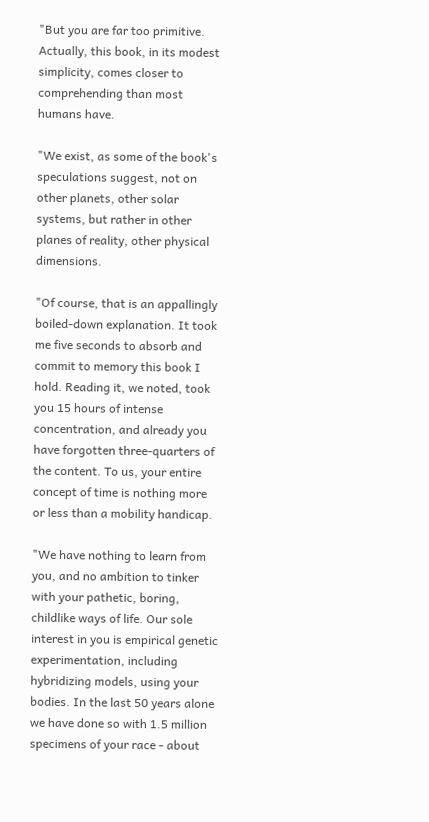"But you are far too primitive. Actually, this book, in its modest simplicity, comes closer to comprehending than most humans have.

"We exist, as some of the book's speculations suggest, not on other planets, other solar systems, but rather in other planes of reality, other physical dimensions.

"Of course, that is an appallingly boiled-down explanation. It took me five seconds to absorb and commit to memory this book I hold. Reading it, we noted, took you 15 hours of intense concentration, and already you have forgotten three-quarters of the content. To us, your entire concept of time is nothing more or less than a mobility handicap.

"We have nothing to learn from you, and no ambition to tinker with your pathetic, boring, childlike ways of life. Our sole interest in you is empirical genetic experimentation, including hybridizing models, using your bodies. In the last 50 years alone we have done so with 1.5 million specimens of your race - about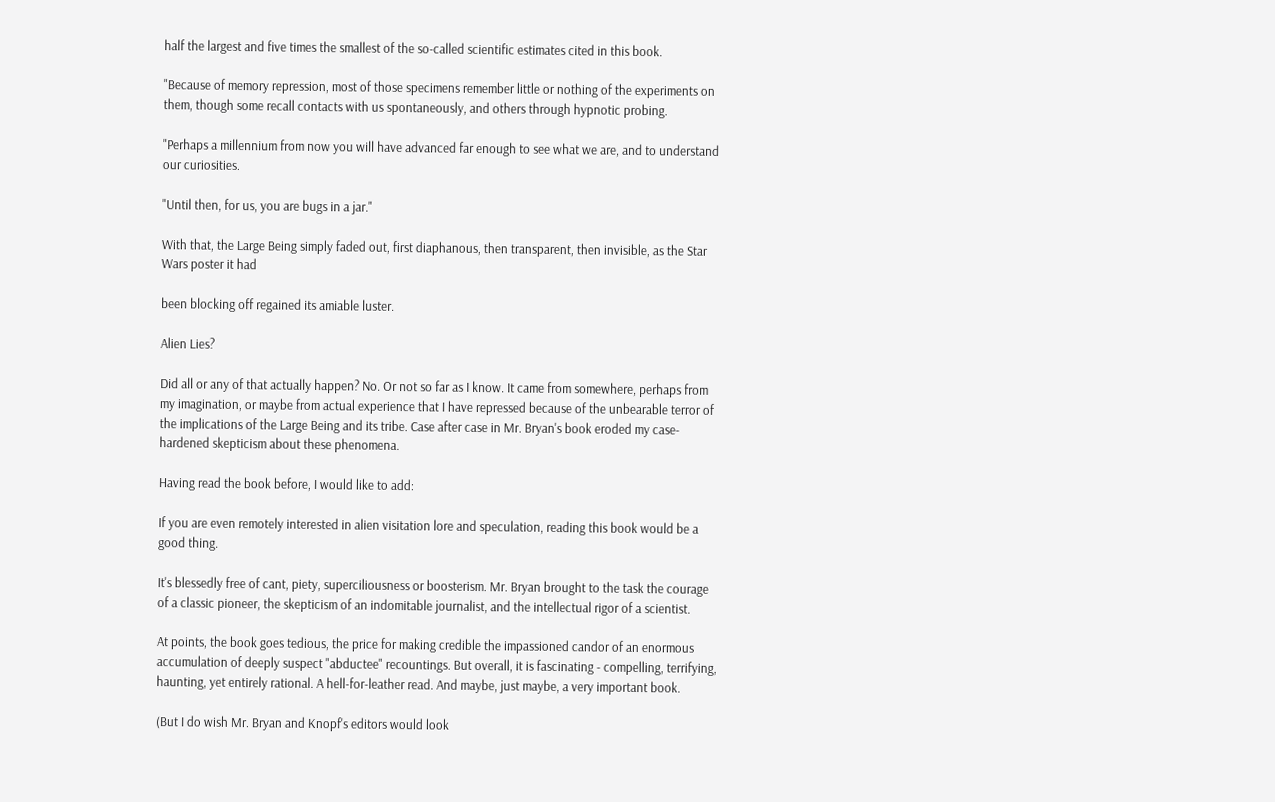half the largest and five times the smallest of the so-called scientific estimates cited in this book.

"Because of memory repression, most of those specimens remember little or nothing of the experiments on them, though some recall contacts with us spontaneously, and others through hypnotic probing.

"Perhaps a millennium from now you will have advanced far enough to see what we are, and to understand our curiosities.

"Until then, for us, you are bugs in a jar."

With that, the Large Being simply faded out, first diaphanous, then transparent, then invisible, as the Star Wars poster it had

been blocking off regained its amiable luster.

Alien Lies?

Did all or any of that actually happen? No. Or not so far as I know. It came from somewhere, perhaps from my imagination, or maybe from actual experience that I have repressed because of the unbearable terror of the implications of the Large Being and its tribe. Case after case in Mr. Bryan's book eroded my case-hardened skepticism about these phenomena.

Having read the book before, I would like to add:

If you are even remotely interested in alien visitation lore and speculation, reading this book would be a good thing.

It's blessedly free of cant, piety, superciliousness or boosterism. Mr. Bryan brought to the task the courage of a classic pioneer, the skepticism of an indomitable journalist, and the intellectual rigor of a scientist.

At points, the book goes tedious, the price for making credible the impassioned candor of an enormous accumulation of deeply suspect "abductee" recountings. But overall, it is fascinating - compelling, terrifying, haunting, yet entirely rational. A hell-for-leather read. And maybe, just maybe, a very important book.

(But I do wish Mr. Bryan and Knopf's editors would look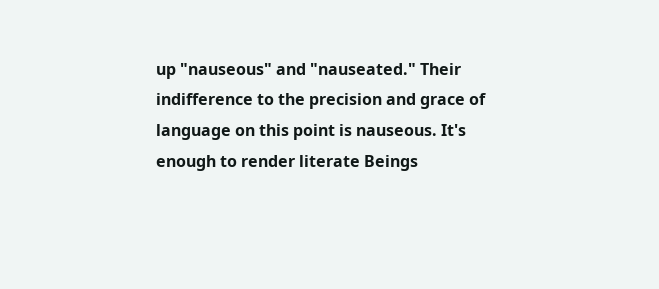up "nauseous" and "nauseated." Their indifference to the precision and grace of language on this point is nauseous. It's enough to render literate Beings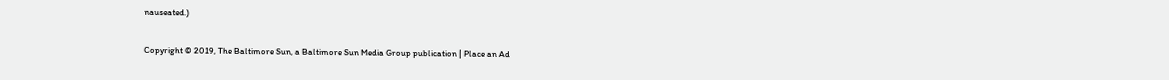nauseated.)

Copyright © 2019, The Baltimore Sun, a Baltimore Sun Media Group publication | Place an Ad